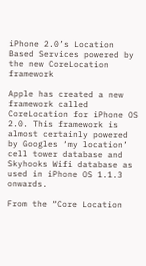iPhone 2.0’s Location Based Services powered by the new CoreLocation framework

Apple has created a new framework called CoreLocation for iPhone OS 2.0. This framework is almost certainly powered by Googles ‘my location’ cell tower database and Skyhooks Wifi database as used in iPhone OS 1.1.3 onwards.

From the “Core Location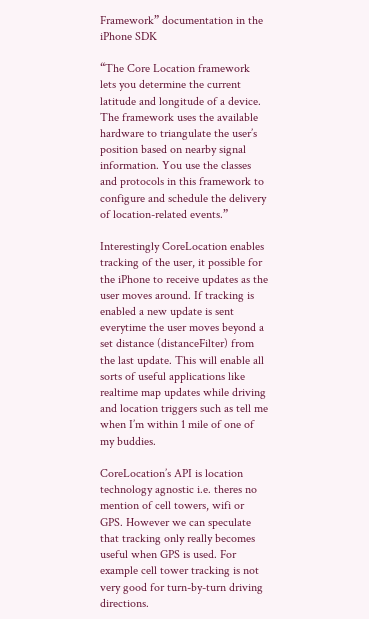Framework” documentation in the iPhone SDK

“The Core Location framework lets you determine the current latitude and longitude of a device. The framework uses the available hardware to triangulate the user’s position based on nearby signal information. You use the classes and protocols in this framework to configure and schedule the delivery of location-related events.”

Interestingly CoreLocation enables tracking of the user, it possible for the iPhone to receive updates as the user moves around. If tracking is enabled a new update is sent everytime the user moves beyond a set distance (distanceFilter) from the last update. This will enable all sorts of useful applications like realtime map updates while driving and location triggers such as tell me when I’m within 1 mile of one of my buddies.

CoreLocation’s API is location technology agnostic i.e. theres no mention of cell towers, wifi or GPS. However we can speculate that tracking only really becomes useful when GPS is used. For example cell tower tracking is not very good for turn-by-turn driving directions.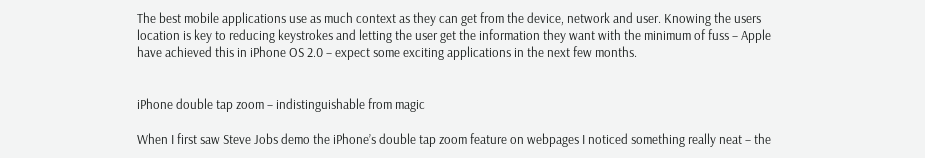The best mobile applications use as much context as they can get from the device, network and user. Knowing the users location is key to reducing keystrokes and letting the user get the information they want with the minimum of fuss – Apple have achieved this in iPhone OS 2.0 – expect some exciting applications in the next few months.


iPhone double tap zoom – indistinguishable from magic

When I first saw Steve Jobs demo the iPhone’s double tap zoom feature on webpages I noticed something really neat – the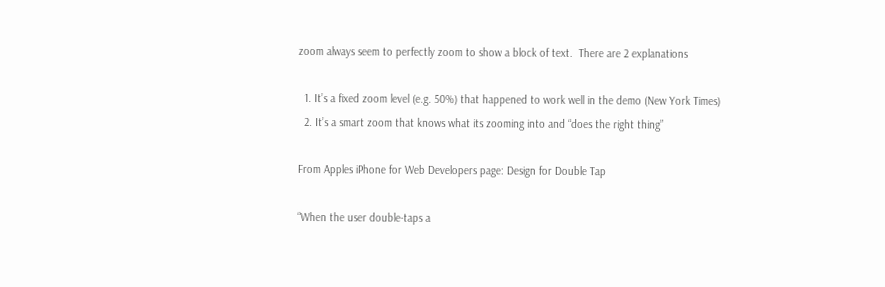zoom always seem to perfectly zoom to show a block of text.  There are 2 explanations

  1. It’s a fixed zoom level (e.g. 50%) that happened to work well in the demo (New York Times)
  2. It’s a smart zoom that knows what its zooming into and “does the right thing”

From Apples iPhone for Web Developers page: Design for Double Tap

“When the user double-taps a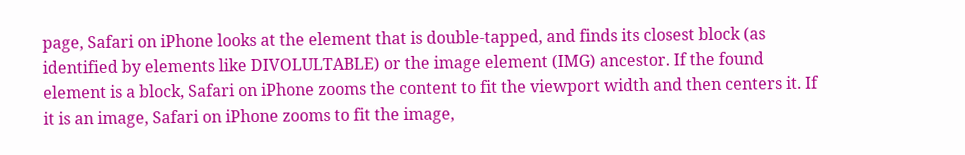page, Safari on iPhone looks at the element that is double-tapped, and finds its closest block (as identified by elements like DIVOLULTABLE) or the image element (IMG) ancestor. If the found element is a block, Safari on iPhone zooms the content to fit the viewport width and then centers it. If it is an image, Safari on iPhone zooms to fit the image,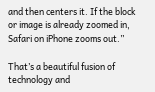and then centers it. If the block or image is already zoomed in, Safari on iPhone zooms out.”

That’s a beautiful fusion of technology and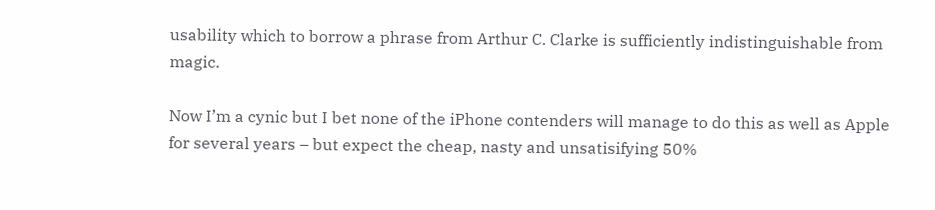usability which to borrow a phrase from Arthur C. Clarke is sufficiently indistinguishable from magic.

Now I’m a cynic but I bet none of the iPhone contenders will manage to do this as well as Apple for several years – but expect the cheap, nasty and unsatisifying 50%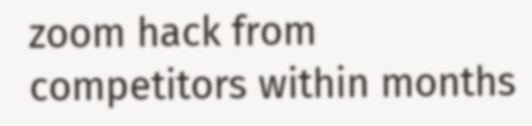zoom hack from competitors within months